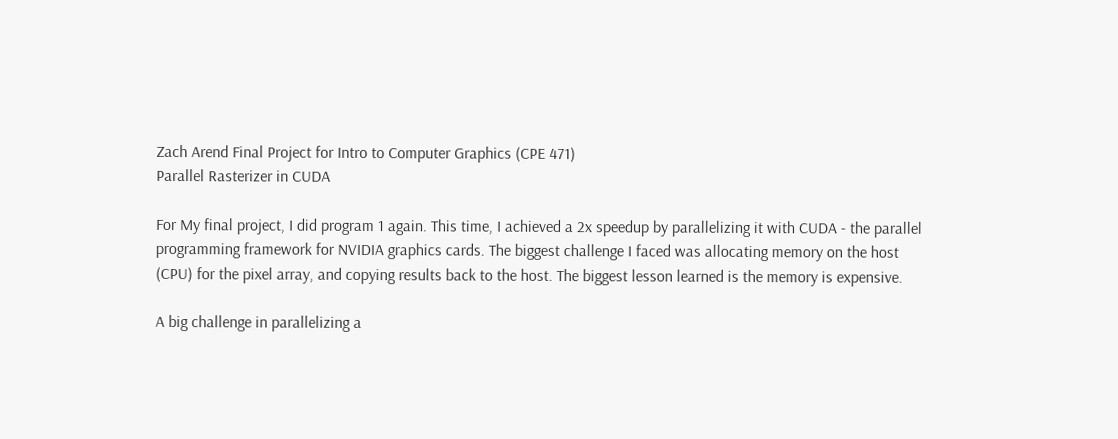Zach Arend Final Project for Intro to Computer Graphics (CPE 471)
Parallel Rasterizer in CUDA

For My final project, I did program 1 again. This time, I achieved a 2x speedup by parallelizing it with CUDA - the parallel programming framework for NVIDIA graphics cards. The biggest challenge I faced was allocating memory on the host (CPU) for the pixel array, and copying results back to the host. The biggest lesson learned is the memory is expensive.

A big challenge in parallelizing a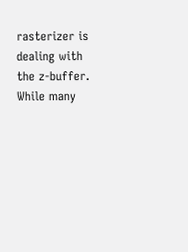rasterizer is dealing with the z-buffer. While many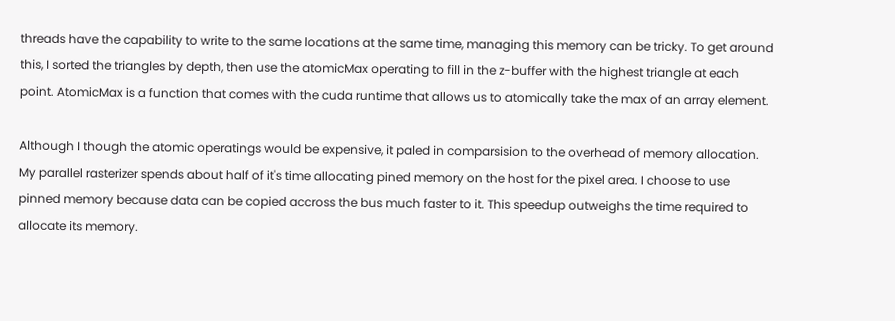threads have the capability to write to the same locations at the same time, managing this memory can be tricky. To get around this, I sorted the triangles by depth, then use the atomicMax operating to fill in the z-buffer with the highest triangle at each point. AtomicMax is a function that comes with the cuda runtime that allows us to atomically take the max of an array element.

Although I though the atomic operatings would be expensive, it paled in comparsision to the overhead of memory allocation. My parallel rasterizer spends about half of it's time allocating pined memory on the host for the pixel area. I choose to use pinned memory because data can be copied accross the bus much faster to it. This speedup outweighs the time required to allocate its memory.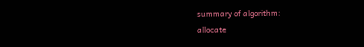summary of algorithm:
allocate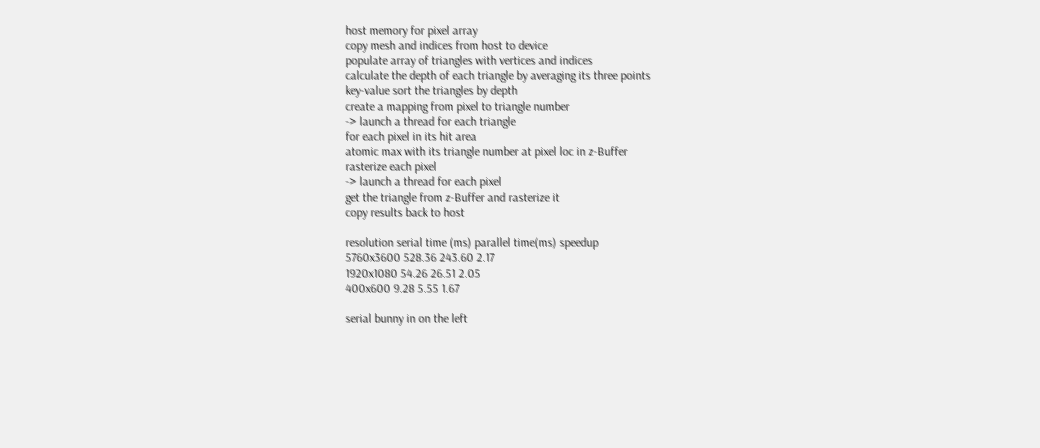host memory for pixel array
copy mesh and indices from host to device
populate array of triangles with vertices and indices
calculate the depth of each triangle by averaging its three points
key-value sort the triangles by depth
create a mapping from pixel to triangle number
-> launch a thread for each triangle
for each pixel in its hit area
atomic max with its triangle number at pixel loc in z-Buffer
rasterize each pixel
-> launch a thread for each pixel
get the triangle from z-Buffer and rasterize it
copy results back to host

resolution serial time (ms) parallel time(ms) speedup
5760x3600 528.36 243.60 2.17
1920x1080 54.26 26.51 2.05
400x600 9.28 5.55 1.67

serial bunny in on the left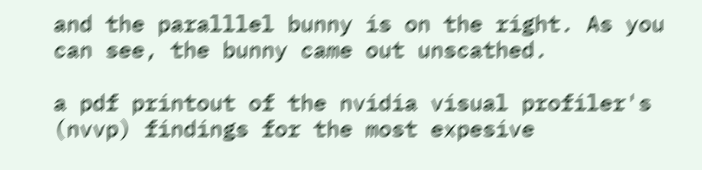and the paralllel bunny is on the right. As you can see, the bunny came out unscathed.

a pdf printout of the nvidia visual profiler's (nvvp) findings for the most expesive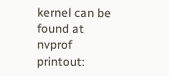kernel can be found at
nvprof printout: